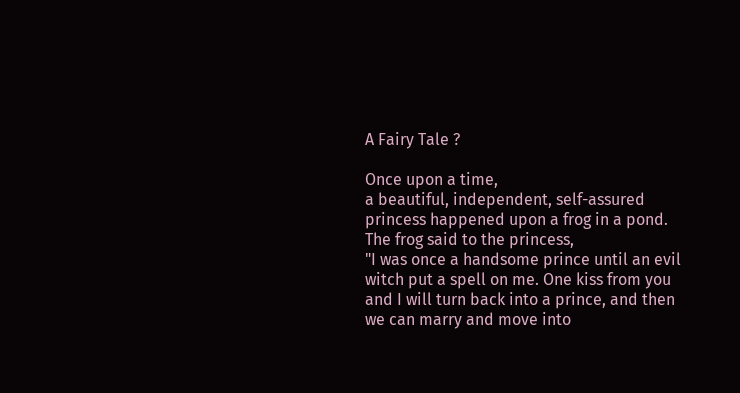A Fairy Tale ?

Once upon a time,
a beautiful, independent, self-assured
princess happened upon a frog in a pond.
The frog said to the princess,
"I was once a handsome prince until an evil witch put a spell on me. One kiss from you
and I will turn back into a prince, and then we can marry and move into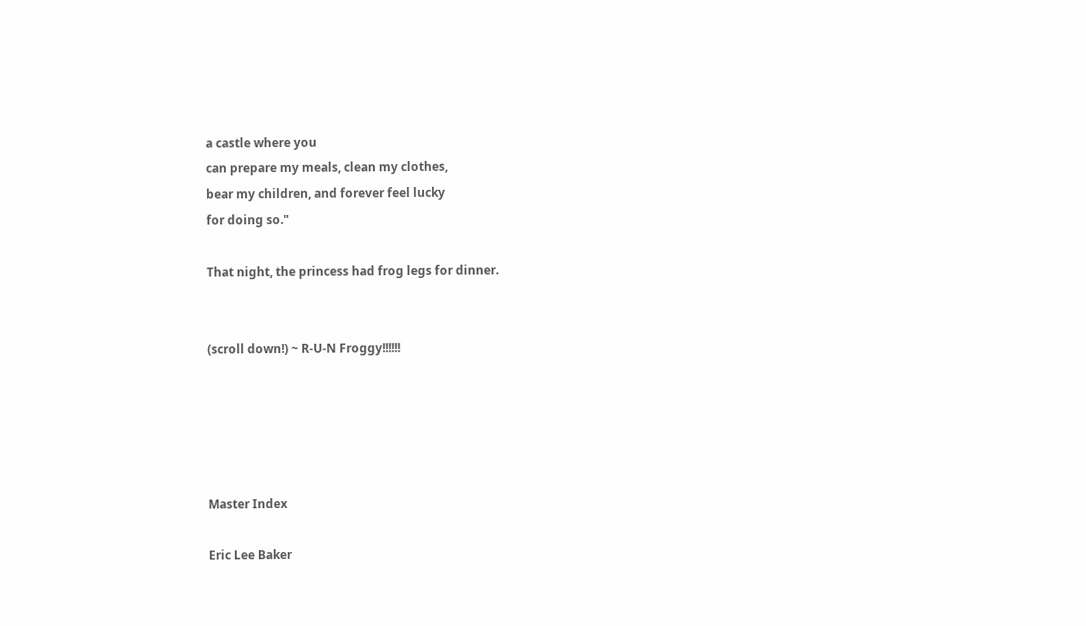a castle where you
can prepare my meals, clean my clothes,
bear my children, and forever feel lucky
for doing so."

That night, the princess had frog legs for dinner.


(scroll down!) ~ R-U-N Froggy!!!!!!





Master Index

Eric Lee Baker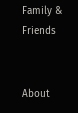Family & Friends


About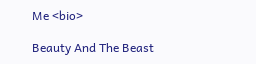Me <bio>

Beauty And The Beast